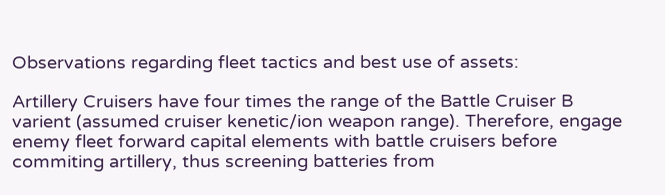Observations regarding fleet tactics and best use of assets:

Artillery Cruisers have four times the range of the Battle Cruiser B varient (assumed cruiser kenetic/ion weapon range). Therefore, engage enemy fleet forward capital elements with battle cruisers before commiting artillery, thus screening batteries from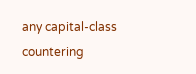any capital-class countering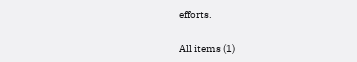efforts.

All items (1)